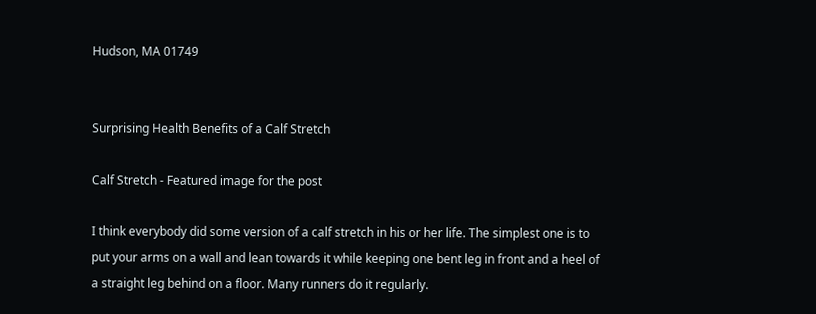Hudson, MA 01749


Surprising Health Benefits of a Calf Stretch

Calf Stretch - Featured image for the post

I think everybody did some version of a calf stretch in his or her life. The simplest one is to put your arms on a wall and lean towards it while keeping one bent leg in front and a heel of a straight leg behind on a floor. Many runners do it regularly.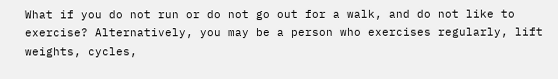What if you do not run or do not go out for a walk, and do not like to exercise? Alternatively, you may be a person who exercises regularly, lift weights, cycles,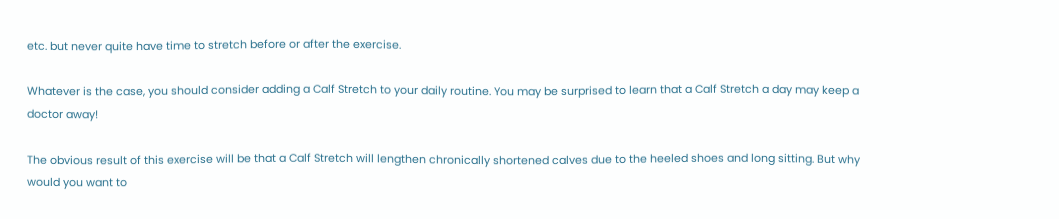etc. but never quite have time to stretch before or after the exercise.

Whatever is the case, you should consider adding a Calf Stretch to your daily routine. You may be surprised to learn that a Calf Stretch a day may keep a doctor away!

The obvious result of this exercise will be that a Calf Stretch will lengthen chronically shortened calves due to the heeled shoes and long sitting. But why would you want to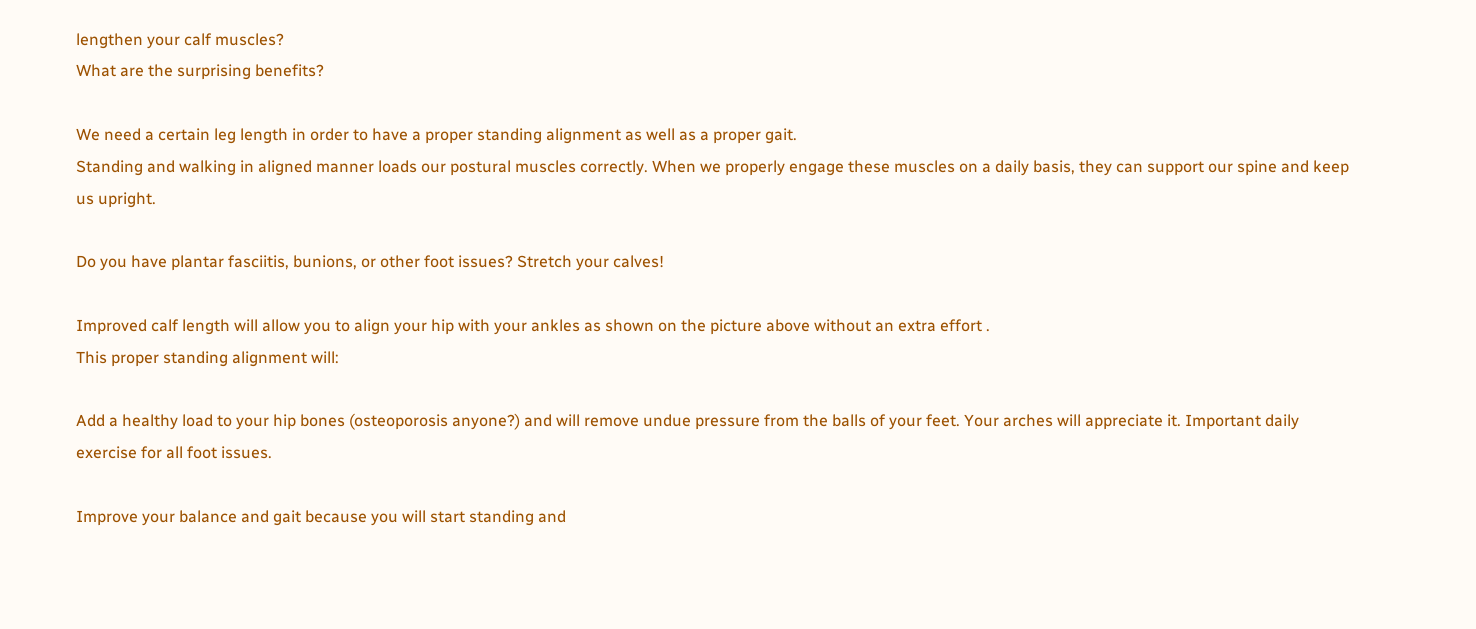lengthen your calf muscles?
What are the surprising benefits?

We need a certain leg length in order to have a proper standing alignment as well as a proper gait.
Standing and walking in aligned manner loads our postural muscles correctly. When we properly engage these muscles on a daily basis, they can support our spine and keep us upright.

Do you have plantar fasciitis, bunions, or other foot issues? Stretch your calves!

Improved calf length will allow you to align your hip with your ankles as shown on the picture above without an extra effort .
This proper standing alignment will:

Add a healthy load to your hip bones (osteoporosis anyone?) and will remove undue pressure from the balls of your feet. Your arches will appreciate it. Important daily exercise for all foot issues.

Improve your balance and gait because you will start standing and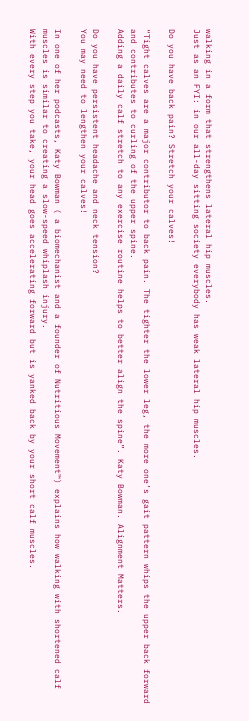walking in a form that strengthens lateral hip muscles.
Just as an FYI: in our all-day sitting society everybody has weak lateral hip muscles.

Do you have back pain? Stretch your calves!

“Tight calves are a major contributor to back pain. The tighter the lower leg, the more one’s gait pattern whips the upper back forward and contributes to curling of the upper spine.
Adding a daily calf stretch to any exercise routine helps to better align the spine”. Katy Bowman. Alignment Matters.

Do you have persistent headache and neck tension?
You may need to lengthen your calves!

In one of her podcasts, Katy Bowman ( a biomechanist and a founder of Nutritious Movement™) explains how walking with shortened calf muscles is similar to creating a slow-speed whiplash injury.
With every step you take, your head goes accelerating forward but is yanked back by your short calf muscles.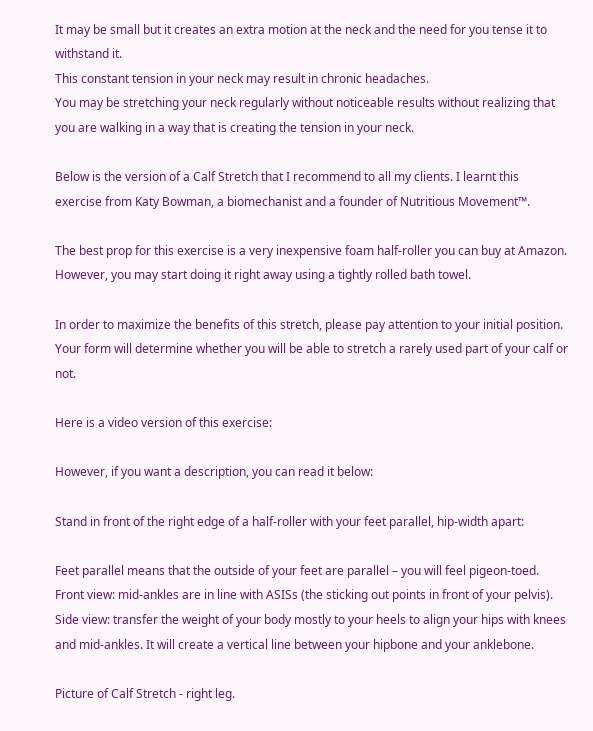It may be small but it creates an extra motion at the neck and the need for you tense it to withstand it.
This constant tension in your neck may result in chronic headaches.
You may be stretching your neck regularly without noticeable results without realizing that you are walking in a way that is creating the tension in your neck.

Below is the version of a Calf Stretch that I recommend to all my clients. I learnt this exercise from Katy Bowman, a biomechanist and a founder of Nutritious Movement™.

The best prop for this exercise is a very inexpensive foam half-roller you can buy at Amazon. However, you may start doing it right away using a tightly rolled bath towel.

In order to maximize the benefits of this stretch, please pay attention to your initial position. Your form will determine whether you will be able to stretch a rarely used part of your calf or not.

Here is a video version of this exercise:

However, if you want a description, you can read it below:

Stand in front of the right edge of a half-roller with your feet parallel, hip-width apart:

Feet parallel means that the outside of your feet are parallel – you will feel pigeon-toed.
Front view: mid-ankles are in line with ASISs (the sticking out points in front of your pelvis).
Side view: transfer the weight of your body mostly to your heels to align your hips with knees and mid-ankles. It will create a vertical line between your hipbone and your anklebone.

Picture of Calf Stretch - right leg.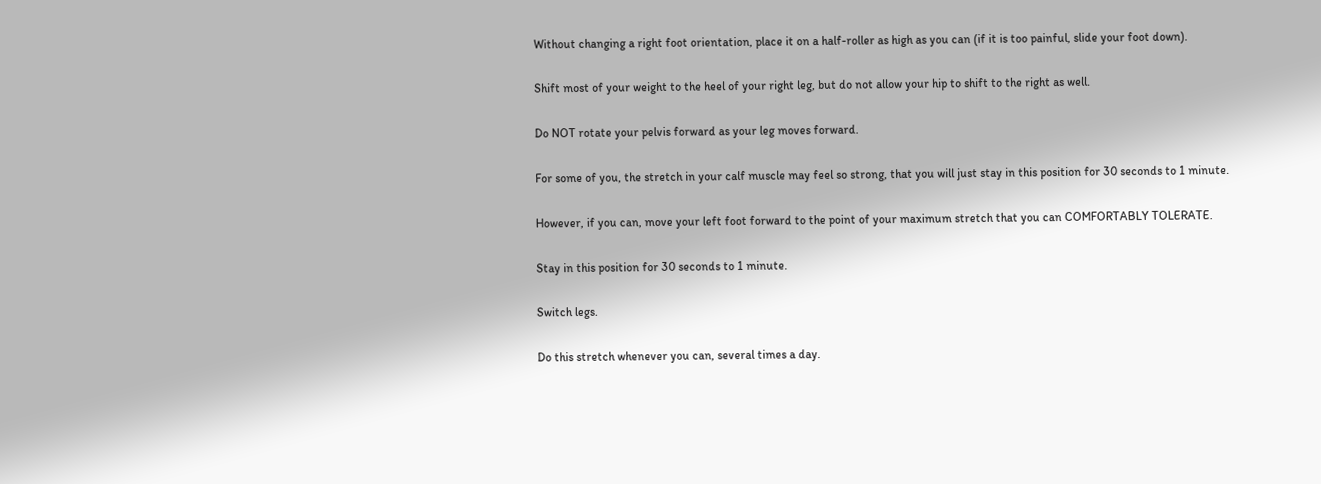Without changing a right foot orientation, place it on a half-roller as high as you can (if it is too painful, slide your foot down).

Shift most of your weight to the heel of your right leg, but do not allow your hip to shift to the right as well.

Do NOT rotate your pelvis forward as your leg moves forward.

For some of you, the stretch in your calf muscle may feel so strong, that you will just stay in this position for 30 seconds to 1 minute.

However, if you can, move your left foot forward to the point of your maximum stretch that you can COMFORTABLY TOLERATE.

Stay in this position for 30 seconds to 1 minute.

Switch legs.

Do this stretch whenever you can, several times a day.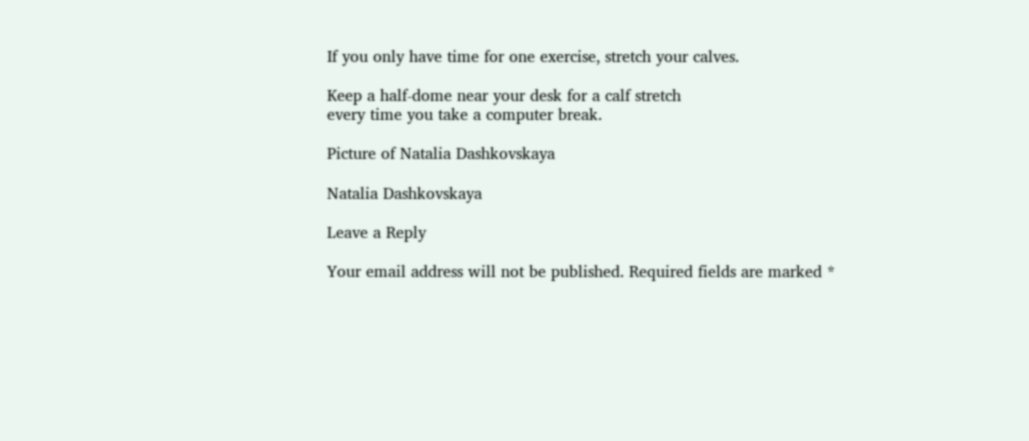If you only have time for one exercise, stretch your calves.

Keep a half-dome near your desk for a calf stretch
every time you take a computer break.

Picture of Natalia Dashkovskaya

Natalia Dashkovskaya

Leave a Reply

Your email address will not be published. Required fields are marked *